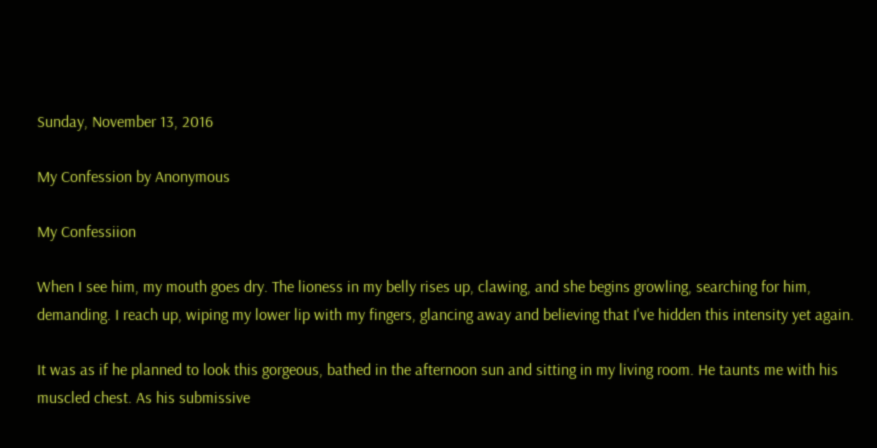Sunday, November 13, 2016

My Confession by Anonymous

My Confessiion

When I see him, my mouth goes dry. The lioness in my belly rises up, clawing, and she begins growling, searching for him, demanding. I reach up, wiping my lower lip with my fingers, glancing away and believing that I've hidden this intensity yet again.

It was as if he planned to look this gorgeous, bathed in the afternoon sun and sitting in my living room. He taunts me with his muscled chest. As his submissive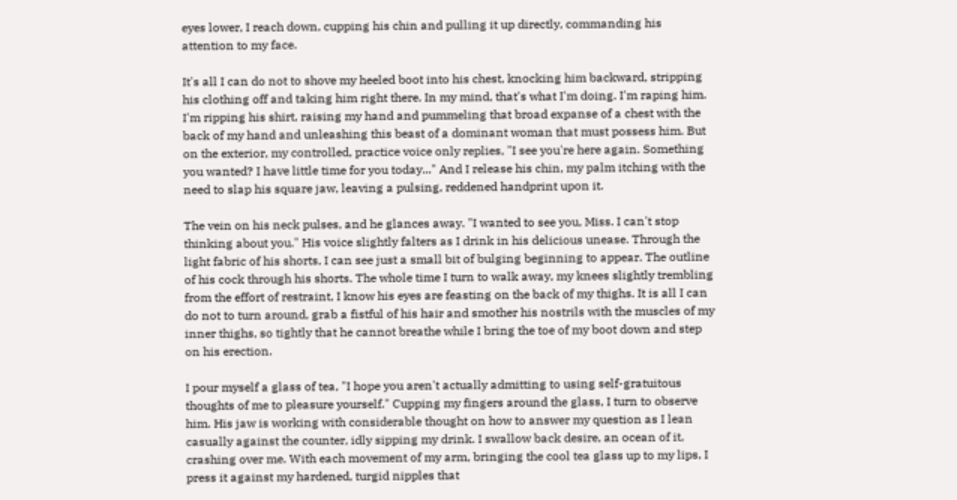eyes lower, I reach down, cupping his chin and pulling it up directly, commanding his attention to my face.

It's all I can do not to shove my heeled boot into his chest, knocking him backward, stripping his clothing off and taking him right there. In my mind, that's what I'm doing. I'm raping him. I'm ripping his shirt, raising my hand and pummeling that broad expanse of a chest with the back of my hand and unleashing this beast of a dominant woman that must possess him. But on the exterior, my controlled, practice voice only replies, "I see you're here again. Something you wanted? I have little time for you today..." And I release his chin, my palm itching with the need to slap his square jaw, leaving a pulsing, reddened handprint upon it.

The vein on his neck pulses, and he glances away. "I wanted to see you, Miss. I can't stop thinking about you." His voice slightly falters as I drink in his delicious unease. Through the light fabric of his shorts, I can see just a small bit of bulging beginning to appear. The outline of his cock through his shorts. The whole time I turn to walk away, my knees slightly trembling from the effort of restraint, I know his eyes are feasting on the back of my thighs. It is all I can do not to turn around, grab a fistful of his hair and smother his nostrils with the muscles of my inner thighs, so tightly that he cannot breathe while I bring the toe of my boot down and step on his erection.

I pour myself a glass of tea, "I hope you aren't actually admitting to using self-gratuitous thoughts of me to pleasure yourself." Cupping my fingers around the glass, I turn to observe him. His jaw is working with considerable thought on how to answer my question as I lean casually against the counter, idly sipping my drink. I swallow back desire, an ocean of it, crashing over me. With each movement of my arm, bringing the cool tea glass up to my lips, I press it against my hardened, turgid nipples that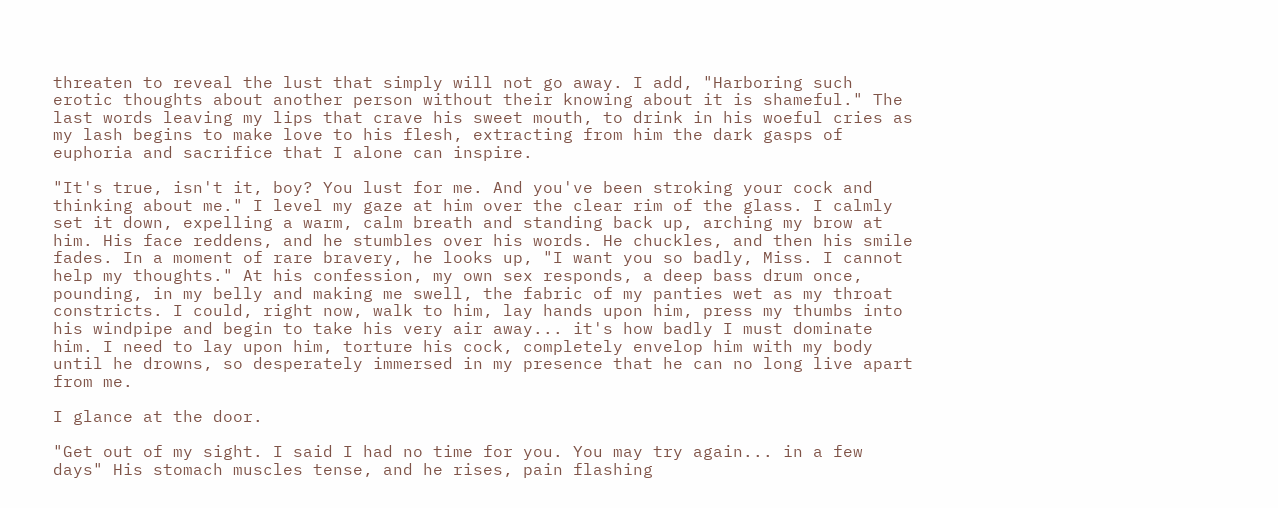threaten to reveal the lust that simply will not go away. I add, "Harboring such erotic thoughts about another person without their knowing about it is shameful." The last words leaving my lips that crave his sweet mouth, to drink in his woeful cries as my lash begins to make love to his flesh, extracting from him the dark gasps of euphoria and sacrifice that I alone can inspire.

"It's true, isn't it, boy? You lust for me. And you've been stroking your cock and thinking about me." I level my gaze at him over the clear rim of the glass. I calmly set it down, expelling a warm, calm breath and standing back up, arching my brow at him. His face reddens, and he stumbles over his words. He chuckles, and then his smile fades. In a moment of rare bravery, he looks up, "I want you so badly, Miss. I cannot help my thoughts." At his confession, my own sex responds, a deep bass drum once, pounding, in my belly and making me swell, the fabric of my panties wet as my throat constricts. I could, right now, walk to him, lay hands upon him, press my thumbs into his windpipe and begin to take his very air away... it's how badly I must dominate him. I need to lay upon him, torture his cock, completely envelop him with my body until he drowns, so desperately immersed in my presence that he can no long live apart from me.

I glance at the door.

"Get out of my sight. I said I had no time for you. You may try again... in a few days" His stomach muscles tense, and he rises, pain flashing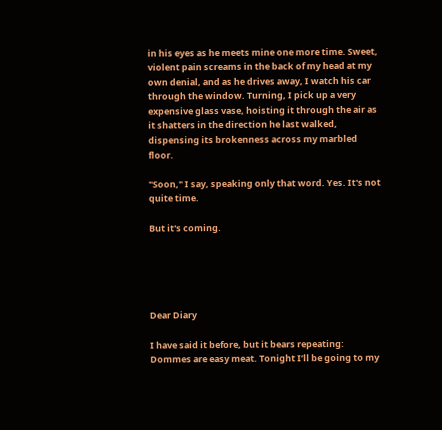in his eyes as he meets mine one more time. Sweet, violent pain screams in the back of my head at my own denial, and as he drives away, I watch his car through the window. Turning, I pick up a very expensive glass vase, hoisting it through the air as it shatters in the direction he last walked, dispensing its brokenness across my marbled floor.

"Soon," I say, speaking only that word. Yes. It's not quite time.

But it's coming.





Dear Diary

I have said it before, but it bears repeating: Dommes are easy meat. Tonight I’ll be going to my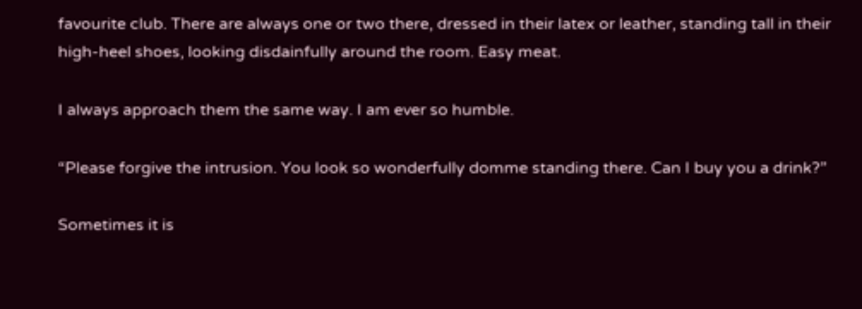favourite club. There are always one or two there, dressed in their latex or leather, standing tall in their high-heel shoes, looking disdainfully around the room. Easy meat.

I always approach them the same way. I am ever so humble.

“Please forgive the intrusion. You look so wonderfully domme standing there. Can I buy you a drink?”

Sometimes it is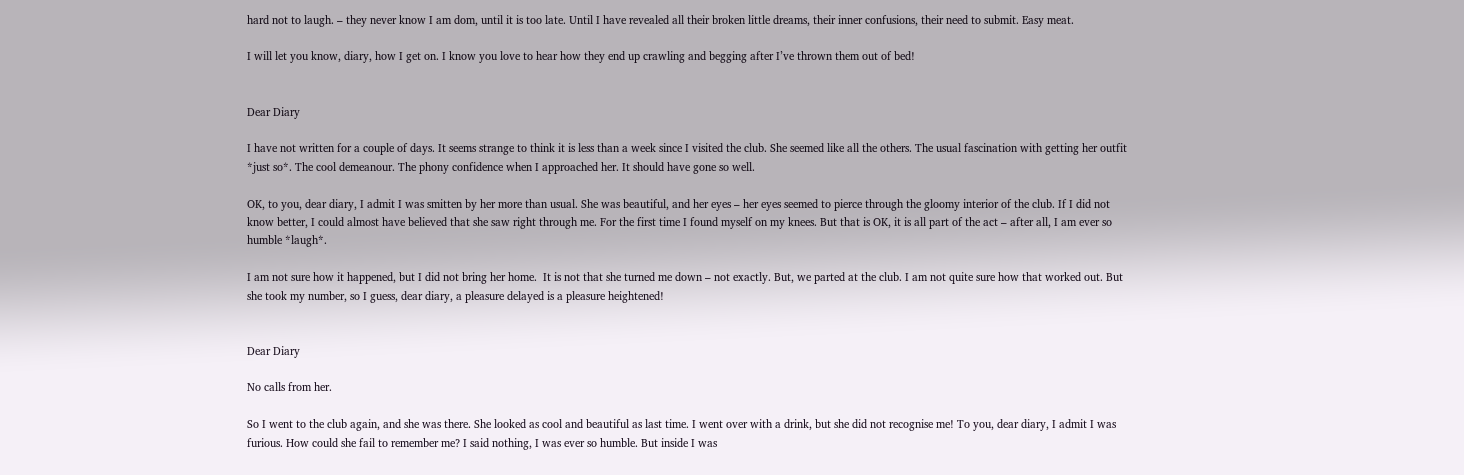hard not to laugh. – they never know I am dom, until it is too late. Until I have revealed all their broken little dreams, their inner confusions, their need to submit. Easy meat.

I will let you know, diary, how I get on. I know you love to hear how they end up crawling and begging after I’ve thrown them out of bed!


Dear Diary

I have not written for a couple of days. It seems strange to think it is less than a week since I visited the club. She seemed like all the others. The usual fascination with getting her outfit *just so*. The cool demeanour. The phony confidence when I approached her. It should have gone so well.

OK, to you, dear diary, I admit I was smitten by her more than usual. She was beautiful, and her eyes – her eyes seemed to pierce through the gloomy interior of the club. If I did not know better, I could almost have believed that she saw right through me. For the first time I found myself on my knees. But that is OK, it is all part of the act – after all, I am ever so humble *laugh*.

I am not sure how it happened, but I did not bring her home.  It is not that she turned me down – not exactly. But, we parted at the club. I am not quite sure how that worked out. But she took my number, so I guess, dear diary, a pleasure delayed is a pleasure heightened!


Dear Diary

No calls from her.

So I went to the club again, and she was there. She looked as cool and beautiful as last time. I went over with a drink, but she did not recognise me! To you, dear diary, I admit I was furious. How could she fail to remember me? I said nothing, I was ever so humble. But inside I was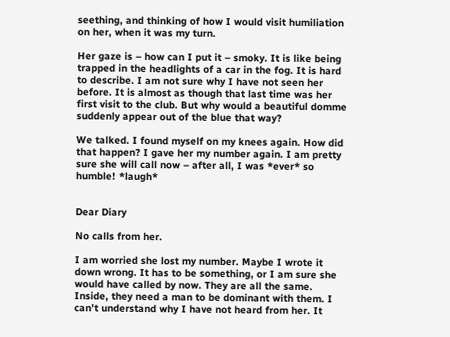seething, and thinking of how I would visit humiliation on her, when it was my turn.

Her gaze is – how can I put it – smoky. It is like being trapped in the headlights of a car in the fog. It is hard to describe. I am not sure why I have not seen her before. It is almost as though that last time was her first visit to the club. But why would a beautiful domme suddenly appear out of the blue that way?

We talked. I found myself on my knees again. How did that happen? I gave her my number again. I am pretty sure she will call now – after all, I was *ever* so humble! *laugh*


Dear Diary

No calls from her.

I am worried she lost my number. Maybe I wrote it down wrong. It has to be something, or I am sure she would have called by now. They are all the same. Inside, they need a man to be dominant with them. I can’t understand why I have not heard from her. It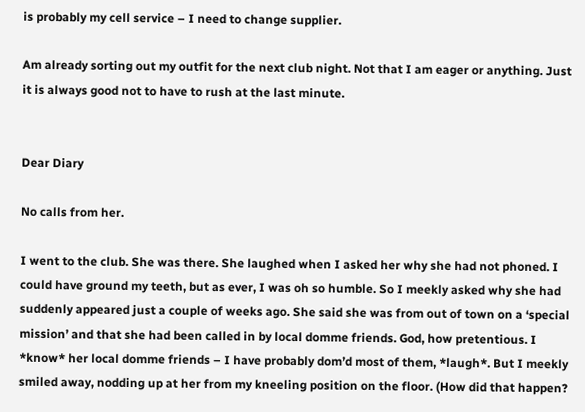is probably my cell service – I need to change supplier.

Am already sorting out my outfit for the next club night. Not that I am eager or anything. Just it is always good not to have to rush at the last minute.


Dear Diary

No calls from her.

I went to the club. She was there. She laughed when I asked her why she had not phoned. I could have ground my teeth, but as ever, I was oh so humble. So I meekly asked why she had suddenly appeared just a couple of weeks ago. She said she was from out of town on a ‘special mission’ and that she had been called in by local domme friends. God, how pretentious. I *know* her local domme friends – I have probably dom’d most of them, *laugh*. But I meekly smiled away, nodding up at her from my kneeling position on the floor. (How did that happen?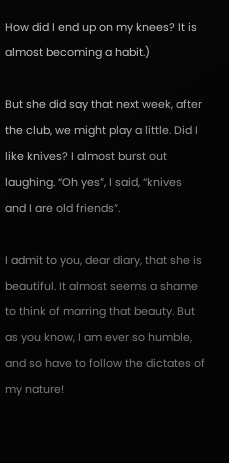How did I end up on my knees? It is almost becoming a habit.)

But she did say that next week, after the club, we might play a little. Did I like knives? I almost burst out laughing. “Oh yes”, I said, “knives and I are old friends”.

I admit to you, dear diary, that she is beautiful. It almost seems a shame to think of marring that beauty. But as you know, I am ever so humble, and so have to follow the dictates of my nature!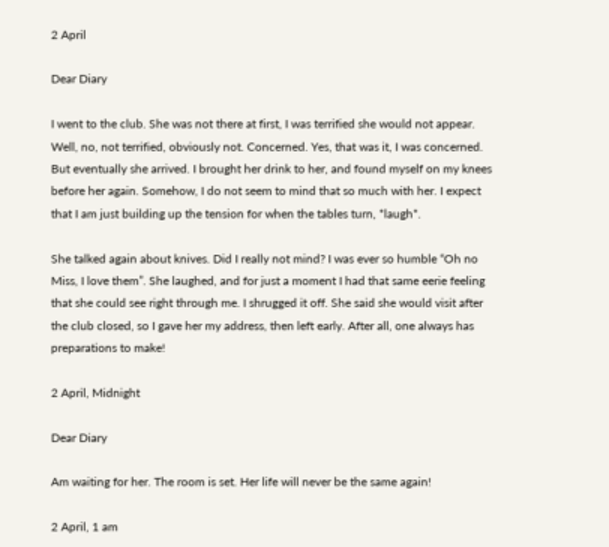2 April

Dear Diary

I went to the club. She was not there at first, I was terrified she would not appear. Well, no, not terrified, obviously not. Concerned. Yes, that was it, I was concerned. But eventually she arrived. I brought her drink to her, and found myself on my knees before her again. Somehow, I do not seem to mind that so much with her. I expect that I am just building up the tension for when the tables turn, *laugh*.

She talked again about knives. Did I really not mind? I was ever so humble “Oh no Miss, I love them”. She laughed, and for just a moment I had that same eerie feeling that she could see right through me. I shrugged it off. She said she would visit after the club closed, so I gave her my address, then left early. After all, one always has preparations to make!

2 April, Midnight

Dear Diary

Am waiting for her. The room is set. Her life will never be the same again!

2 April, 1 am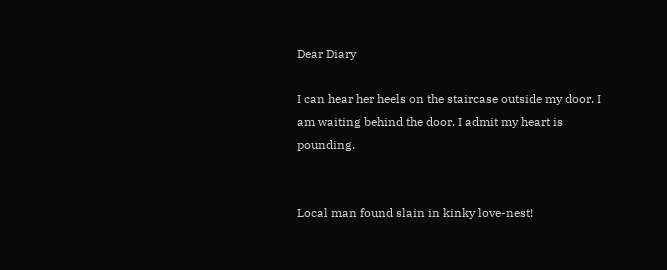Dear Diary

I can hear her heels on the staircase outside my door. I am waiting behind the door. I admit my heart is pounding.


Local man found slain in kinky love-nest!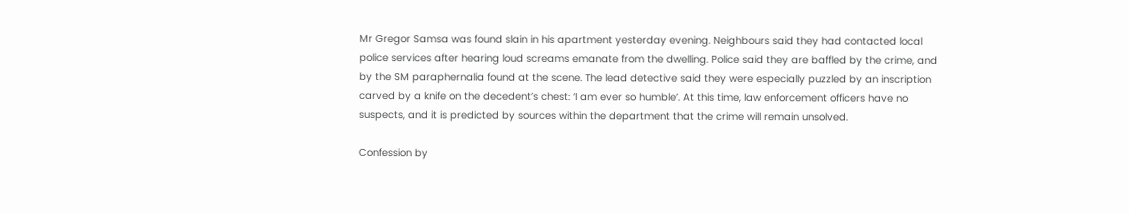Mr Gregor Samsa was found slain in his apartment yesterday evening. Neighbours said they had contacted local police services after hearing loud screams emanate from the dwelling. Police said they are baffled by the crime, and by the SM paraphernalia found at the scene. The lead detective said they were especially puzzled by an inscription carved by a knife on the decedent’s chest: ‘I am ever so humble’. At this time, law enforcement officers have no suspects, and it is predicted by sources within the department that the crime will remain unsolved.

Confession by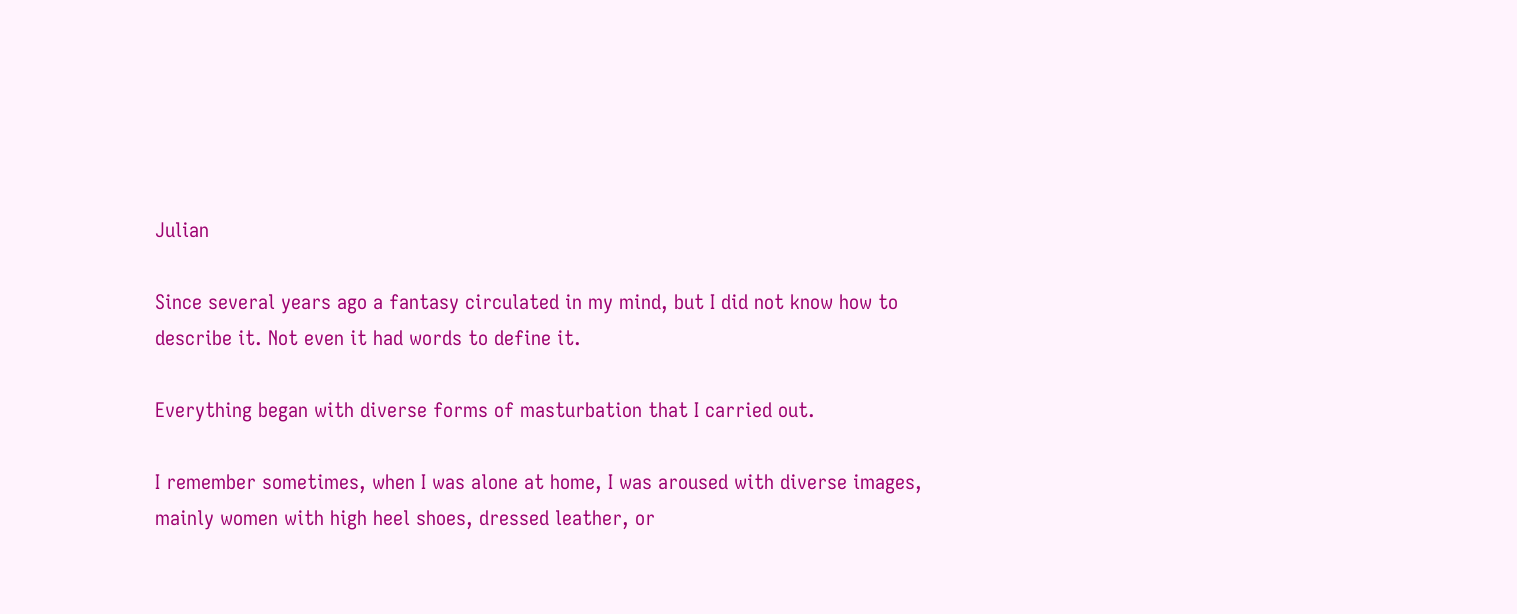Julian

Since several years ago a fantasy circulated in my mind, but I did not know how to describe it. Not even it had words to define it.

Everything began with diverse forms of masturbation that I carried out.

I remember sometimes, when I was alone at home, I was aroused with diverse images,  mainly women with high heel shoes, dressed leather, or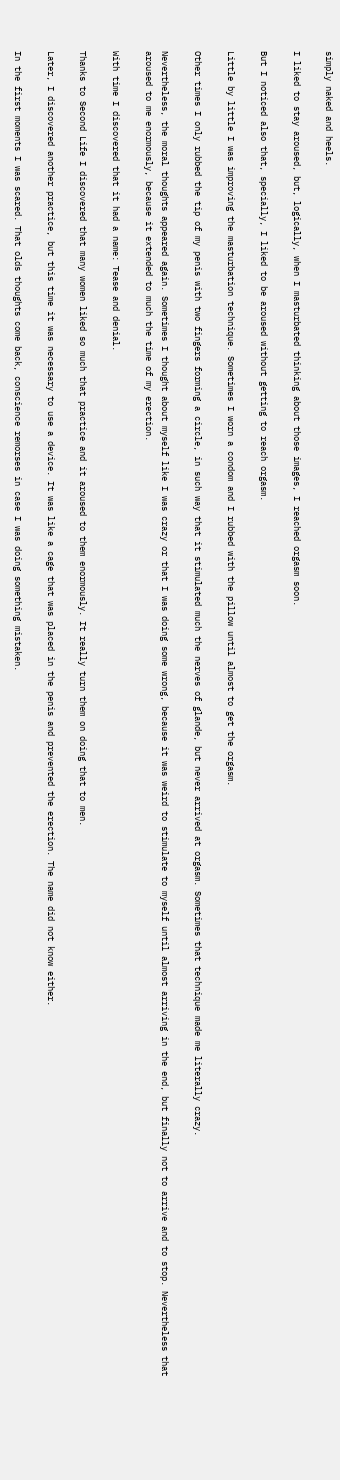simply naked and heels.

I liked to stay aroused, but, logically, when I masturbated thinking about those images, I reached orgasm soon.

But I noticed also that, specially, I liked to be aroused without getting to reach orgasm.

Little by little I was improving the masturbation technique. Sometimes I worn a condom and I rubbed with the pillow until almost to get the orgasm.

Other times I only rubbed the tip of my penis with two fingers forming a circle, in such way that it stimulated much the nerves of glande, but never arrived at orgasm. Sometimes that technique made me literally crazy.

Nevertheless, the moral thoughts appeared again. Sometimes I thought about myself like I was crazy or that I was doing some wrong, because it was weird to stimulate to myself until almost arriving in the end, but finally not to arrive and to stop. Nevertheless that aroused to me enormously, because it extended to much the time of my erection.

With time I discovered that it had a name: Tease and denial.

Thanks to Second Life I discovered that many women liked so much that practice and it aroused to them enormously. It really turn them on doing that to men.

Later, I discovered another practice, but this time it was necessary to use a device. It was like a cage that was placed in the penis and prevented the erection. The name did not know either.

In the first moments I was scared. That olds thoughts come back, conscience remorses in case I was doing something mistaken.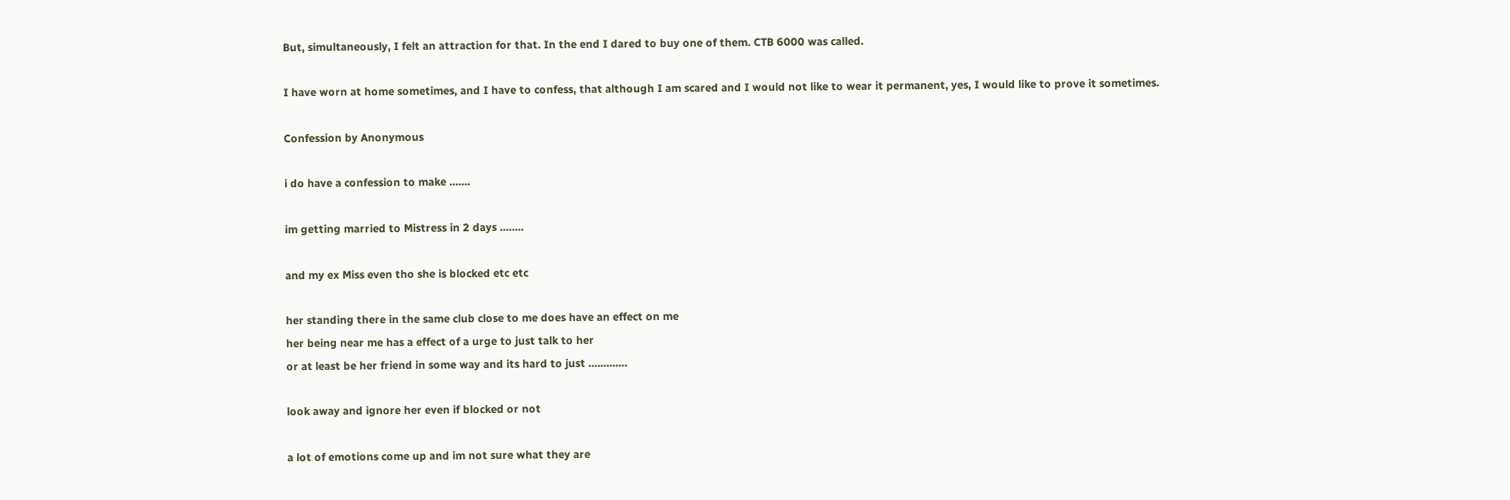But, simultaneously, I felt an attraction for that. In the end I dared to buy one of them. CTB 6000 was called.

I have worn at home sometimes, and I have to confess, that although I am scared and I would not like to wear it permanent, yes, I would like to prove it sometimes.

Confession by Anonymous

i do have a confession to make .......

im getting married to Mistress in 2 days ........

and my ex Miss even tho she is blocked etc etc

her standing there in the same club close to me does have an effect on me
her being near me has a effect of a urge to just talk to her
or at least be her friend in some way and its hard to just .............

look away and ignore her even if blocked or not

a lot of emotions come up and im not sure what they are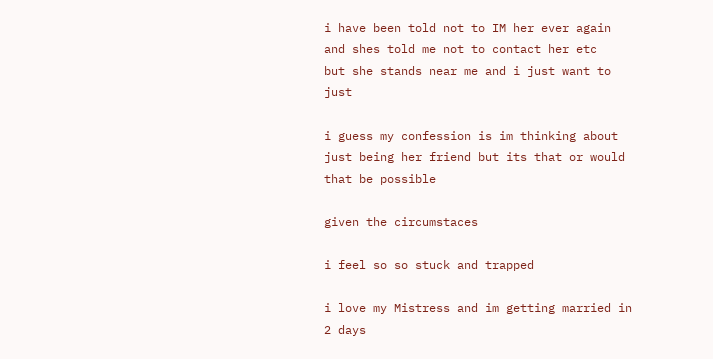i have been told not to IM her ever again
and shes told me not to contact her etc
but she stands near me and i just want to just

i guess my confession is im thinking about just being her friend but its that or would that be possible

given the circumstaces

i feel so so stuck and trapped

i love my Mistress and im getting married in 2 days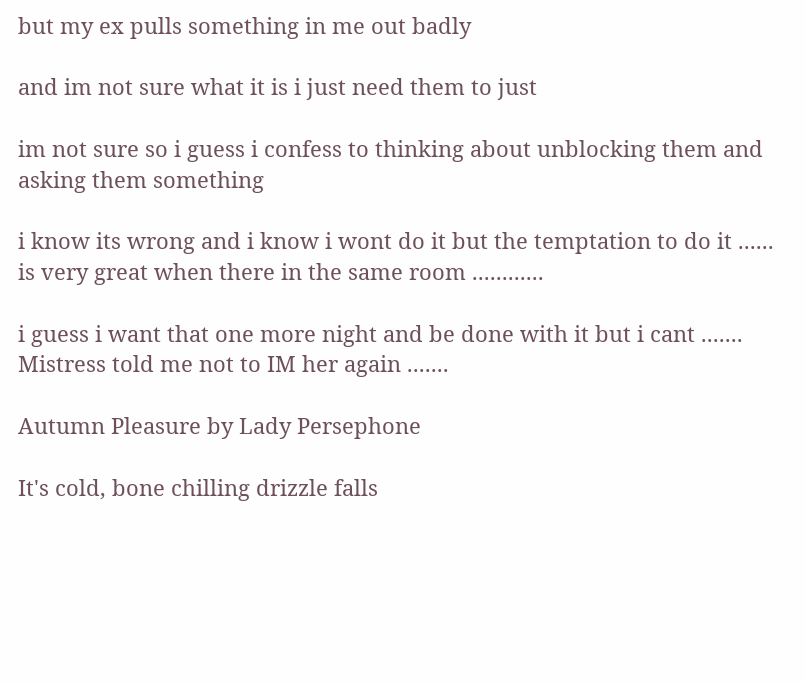but my ex pulls something in me out badly

and im not sure what it is i just need them to just

im not sure so i guess i confess to thinking about unblocking them and asking them something

i know its wrong and i know i wont do it but the temptation to do it ...... is very great when there in the same room ............

i guess i want that one more night and be done with it but i cant ....... Mistress told me not to IM her again .......

Autumn Pleasure by Lady Persephone

It's cold, bone chilling drizzle falls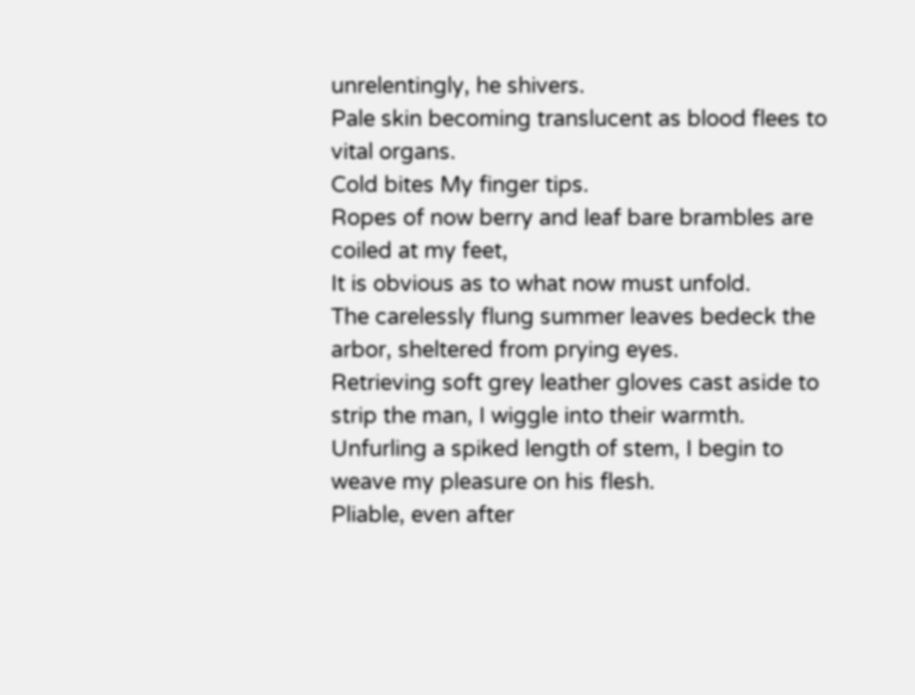unrelentingly, he shivers.
Pale skin becoming translucent as blood flees to vital organs.
Cold bites My finger tips.
Ropes of now berry and leaf bare brambles are coiled at my feet,
It is obvious as to what now must unfold.
The carelessly flung summer leaves bedeck the arbor, sheltered from prying eyes.
Retrieving soft grey leather gloves cast aside to strip the man, I wiggle into their warmth.
Unfurling a spiked length of stem, I begin to weave my pleasure on his flesh.
Pliable, even after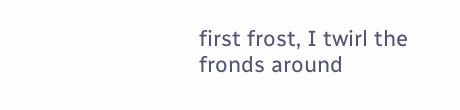first frost, I twirl the fronds around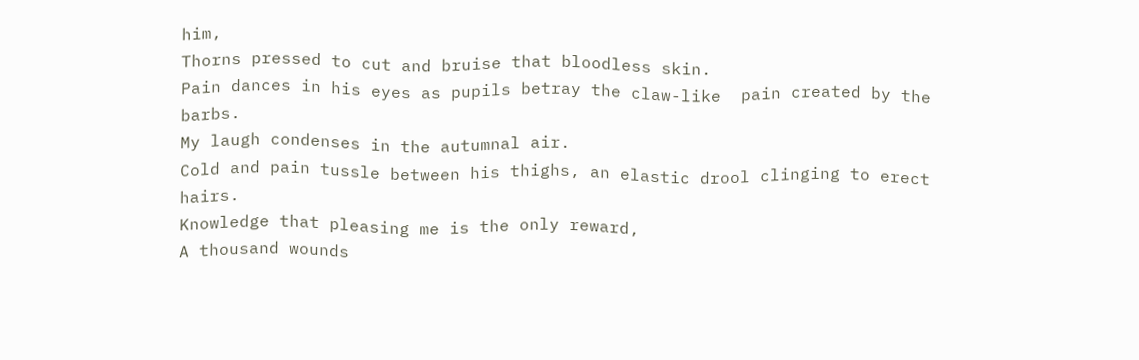him,
Thorns pressed to cut and bruise that bloodless skin.
Pain dances in his eyes as pupils betray the claw-like  pain created by the barbs.
My laugh condenses in the autumnal air.
Cold and pain tussle between his thighs, an elastic drool clinging to erect hairs.
Knowledge that pleasing me is the only reward,
A thousand wounds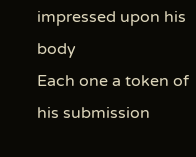impressed upon his body
Each one a token of his submission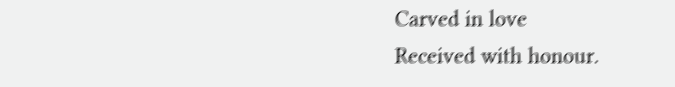Carved in love
Received with honour.